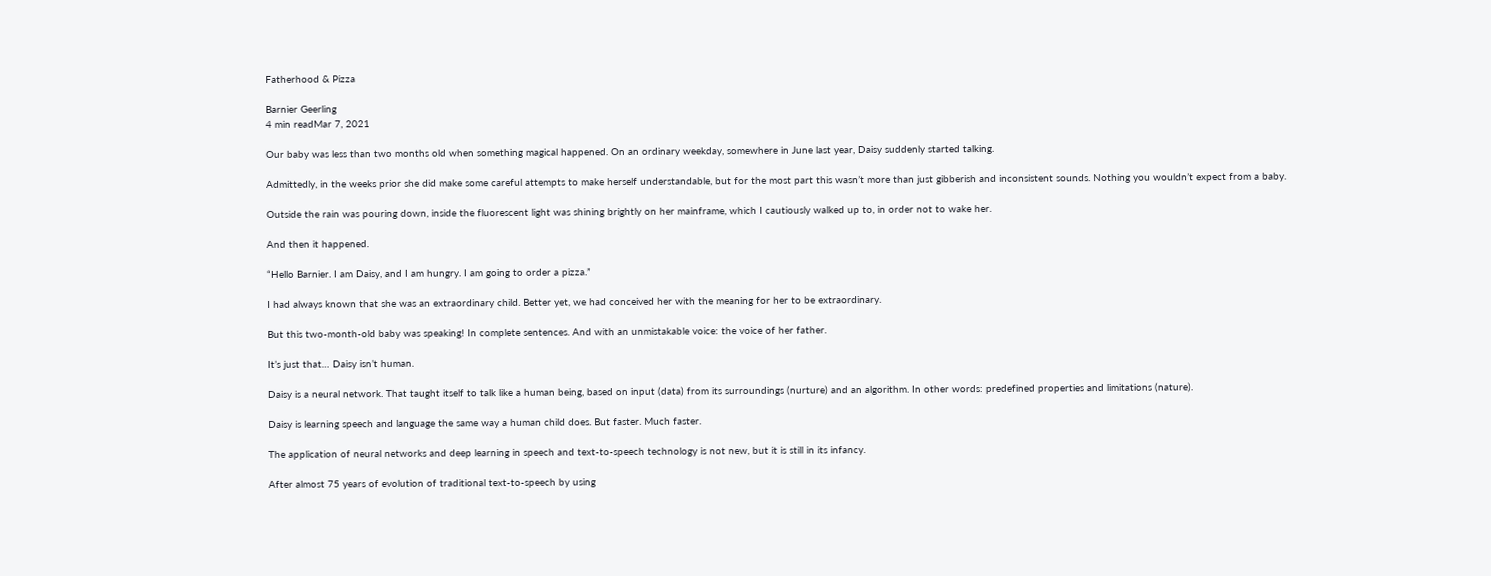Fatherhood & Pizza

Barnier Geerling
4 min readMar 7, 2021

Our baby was less than two months old when something magical happened. On an ordinary weekday, somewhere in June last year, Daisy suddenly started talking.

Admittedly, in the weeks prior she did make some careful attempts to make herself understandable, but for the most part this wasn’t more than just gibberish and inconsistent sounds. Nothing you wouldn’t expect from a baby.

Outside the rain was pouring down, inside the fluorescent light was shining brightly on her mainframe, which I cautiously walked up to, in order not to wake her.

And then it happened.

“Hello Barnier. I am Daisy, and I am hungry. I am going to order a pizza.”

I had always known that she was an extraordinary child. Better yet, we had conceived her with the meaning for her to be extraordinary.

But this two-month-old baby was speaking! In complete sentences. And with an unmistakable voice: the voice of her father.

It’s just that… Daisy isn’t human.

Daisy is a neural network. That taught itself to talk like a human being, based on input (data) from its surroundings (nurture) and an algorithm. In other words: predefined properties and limitations (nature).

Daisy is learning speech and language the same way a human child does. But faster. Much faster.

The application of neural networks and deep learning in speech and text-to-speech technology is not new, but it is still in its infancy.

After almost 75 years of evolution of traditional text-to-speech by using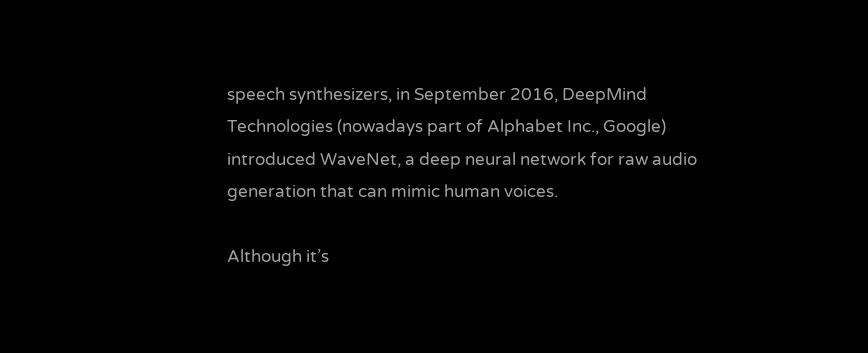speech synthesizers, in September 2016, DeepMind Technologies (nowadays part of Alphabet Inc., Google) introduced WaveNet, a deep neural network for raw audio generation that can mimic human voices.

Although it’s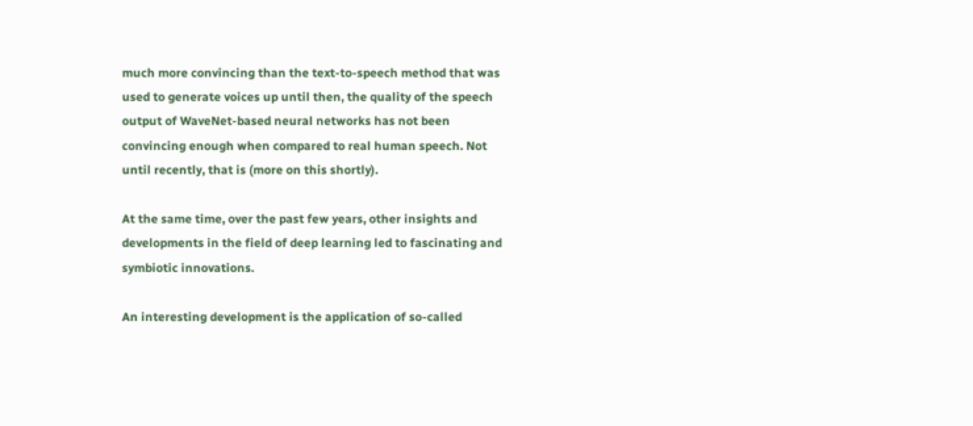much more convincing than the text-to-speech method that was used to generate voices up until then, the quality of the speech output of WaveNet-based neural networks has not been convincing enough when compared to real human speech. Not until recently, that is (more on this shortly).

At the same time, over the past few years, other insights and developments in the field of deep learning led to fascinating and symbiotic innovations.

An interesting development is the application of so-called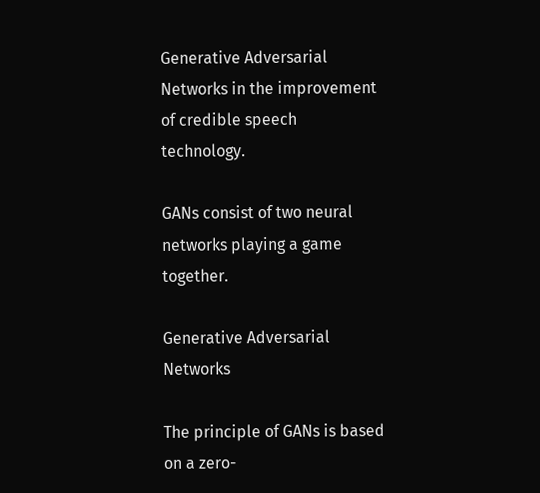Generative Adversarial Networks in the improvement of credible speech technology.

GANs consist of two neural networks playing a game together.

Generative Adversarial Networks

The principle of GANs is based on a zero-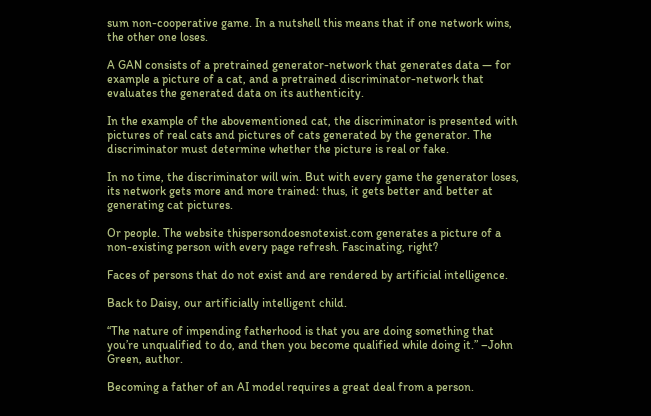sum non-cooperative game. In a nutshell this means that if one network wins, the other one loses.

A GAN consists of a pretrained generator-network that generates data — for example a picture of a cat, and a pretrained discriminator-network that evaluates the generated data on its authenticity.

In the example of the abovementioned cat, the discriminator is presented with pictures of real cats and pictures of cats generated by the generator. The discriminator must determine whether the picture is real or fake.

In no time, the discriminator will win. But with every game the generator loses, its network gets more and more trained: thus, it gets better and better at generating cat pictures.

Or people. The website thispersondoesnotexist.com generates a picture of a non-existing person with every page refresh. Fascinating, right?

Faces of persons that do not exist and are rendered by artificial intelligence.

Back to Daisy, our artificially intelligent child.

“The nature of impending fatherhood is that you are doing something that you’re unqualified to do, and then you become qualified while doing it.” –John Green, author.

Becoming a father of an AI model requires a great deal from a person.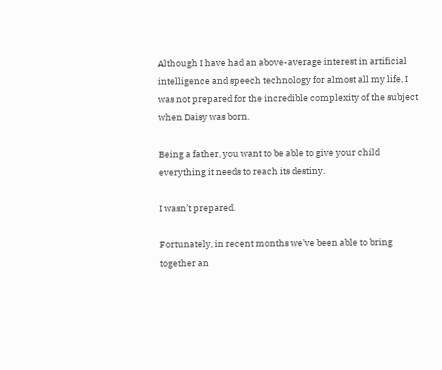Although I have had an above-average interest in artificial intelligence and speech technology for almost all my life, I was not prepared for the incredible complexity of the subject when Daisy was born.

Being a father, you want to be able to give your child everything it needs to reach its destiny.

I wasn’t prepared.

Fortunately, in recent months we’ve been able to bring together an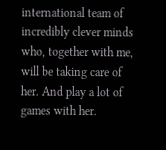international team of incredibly clever minds who, together with me, will be taking care of her. And play a lot of games with her.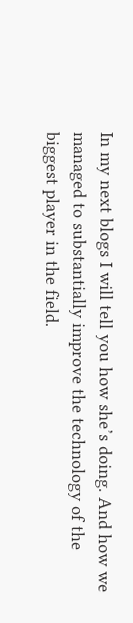In my next blogs I will tell you how she’s doing. And how we managed to substantially improve the technology of the biggest player in the field.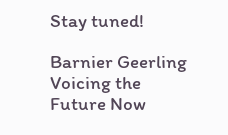Stay tuned!

Barnier Geerling
Voicing the Future Now